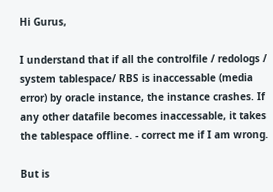Hi Gurus,

I understand that if all the controlfile / redologs / system tablespace/ RBS is inaccessable (media error) by oracle instance, the instance crashes. If any other datafile becomes inaccessable, it takes the tablespace offline. - correct me if I am wrong.

But is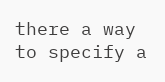there a way to specify a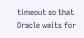timeout so that Oracle waits for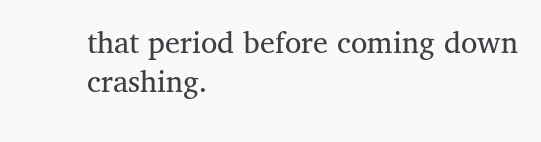that period before coming down crashing.